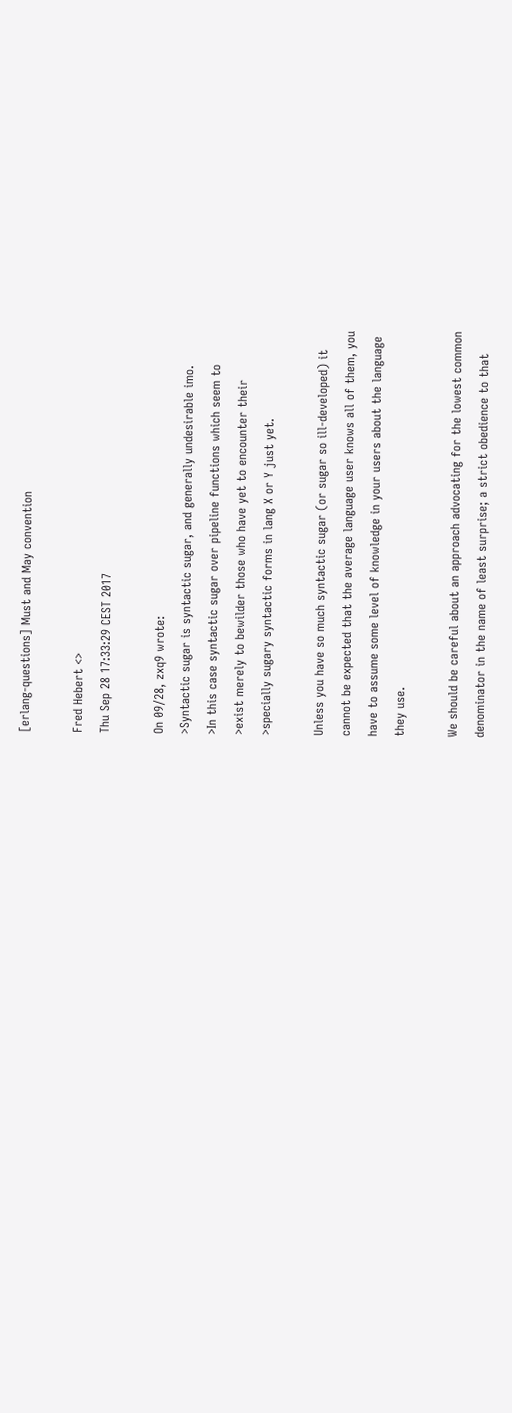[erlang-questions] Must and May convention

Fred Hebert <>
Thu Sep 28 17:33:29 CEST 2017

On 09/28, zxq9 wrote:
>Syntactic sugar is syntactic sugar, and generally undesirable imo.
>In this case syntactic sugar over pipeline functions which seem to
>exist merely to bewilder those who have yet to encounter their
>specially sugary syntactic forms in lang X or Y just yet.

Unless you have so much syntactic sugar (or sugar so ill-developed) it
cannot be expected that the average language user knows all of them, you
have to assume some level of knowledge in your users about the language
they use.

We should be careful about an approach advocating for the lowest common
denominator in the name of least surprise; a strict obedience to that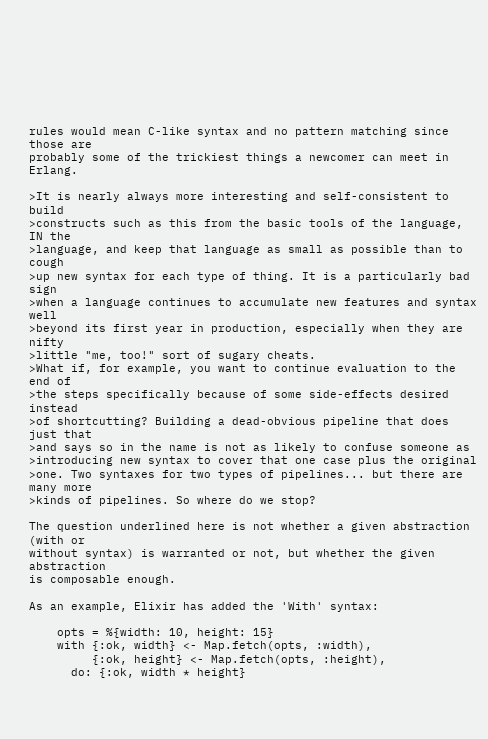rules would mean C-like syntax and no pattern matching since those are
probably some of the trickiest things a newcomer can meet in Erlang.

>It is nearly always more interesting and self-consistent to build
>constructs such as this from the basic tools of the language, IN the
>language, and keep that language as small as possible than to cough
>up new syntax for each type of thing. It is a particularly bad sign
>when a language continues to accumulate new features and syntax well
>beyond its first year in production, especially when they are nifty
>little "me, too!" sort of sugary cheats.
>What if, for example, you want to continue evaluation to the end of
>the steps specifically because of some side-effects desired instead
>of shortcutting? Building a dead-obvious pipeline that does just that
>and says so in the name is not as likely to confuse someone as
>introducing new syntax to cover that one case plus the original
>one. Two syntaxes for two types of pipelines... but there are many more
>kinds of pipelines. So where do we stop?

The question underlined here is not whether a given abstraction (with or
without syntax) is warranted or not, but whether the given abstraction
is composable enough.

As an example, Elixir has added the 'With' syntax:

    opts = %{width: 10, height: 15}
    with {:ok, width} <- Map.fetch(opts, :width),
         {:ok, height} <- Map.fetch(opts, :height),
      do: {:ok, width * height}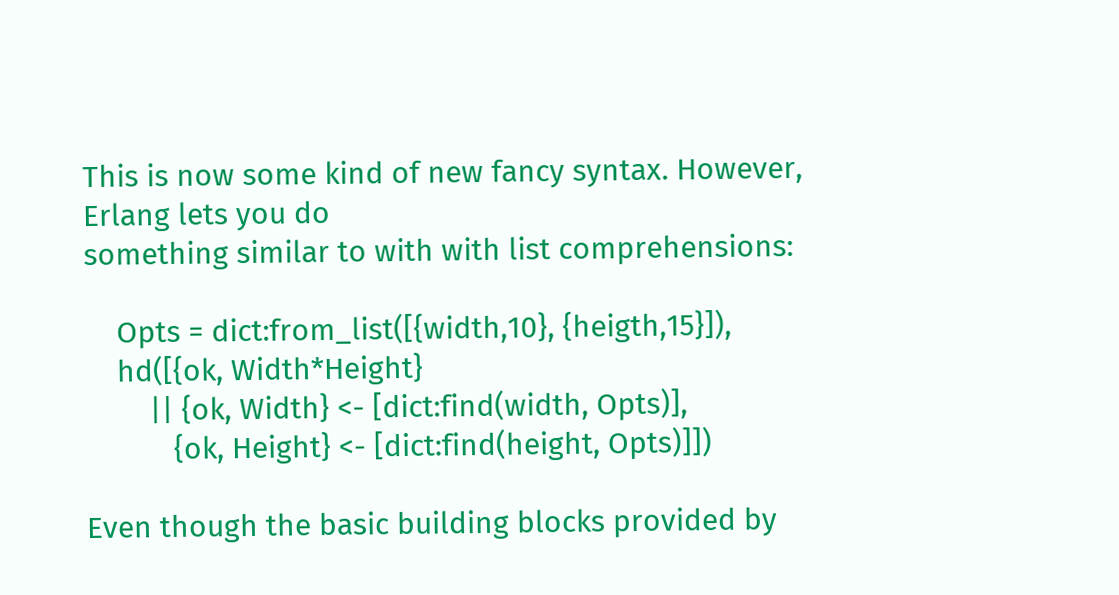This is now some kind of new fancy syntax. However, Erlang lets you do
something similar to with with list comprehensions:

    Opts = dict:from_list([{width,10}, {heigth,15}]),
    hd([{ok, Width*Height}
        || {ok, Width} <- [dict:find(width, Opts)],
           {ok, Height} <- [dict:find(height, Opts)]])

Even though the basic building blocks provided by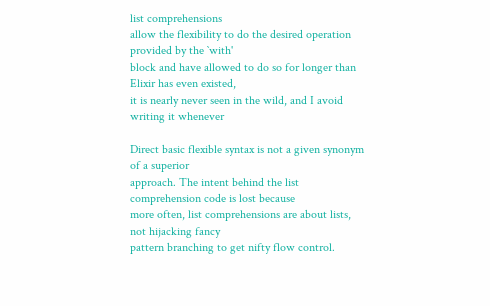list comprehensions
allow the flexibility to do the desired operation provided by the `with'
block and have allowed to do so for longer than Elixir has even existed,
it is nearly never seen in the wild, and I avoid writing it whenever

Direct basic flexible syntax is not a given synonym of a superior
approach. The intent behind the list comprehension code is lost because
more often, list comprehensions are about lists, not hijacking fancy
pattern branching to get nifty flow control.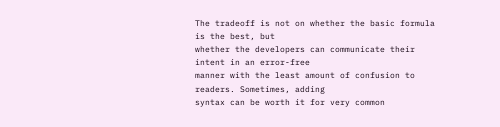The tradeoff is not on whether the basic formula is the best, but
whether the developers can communicate their intent in an error-free
manner with the least amount of confusion to readers. Sometimes, adding
syntax can be worth it for very common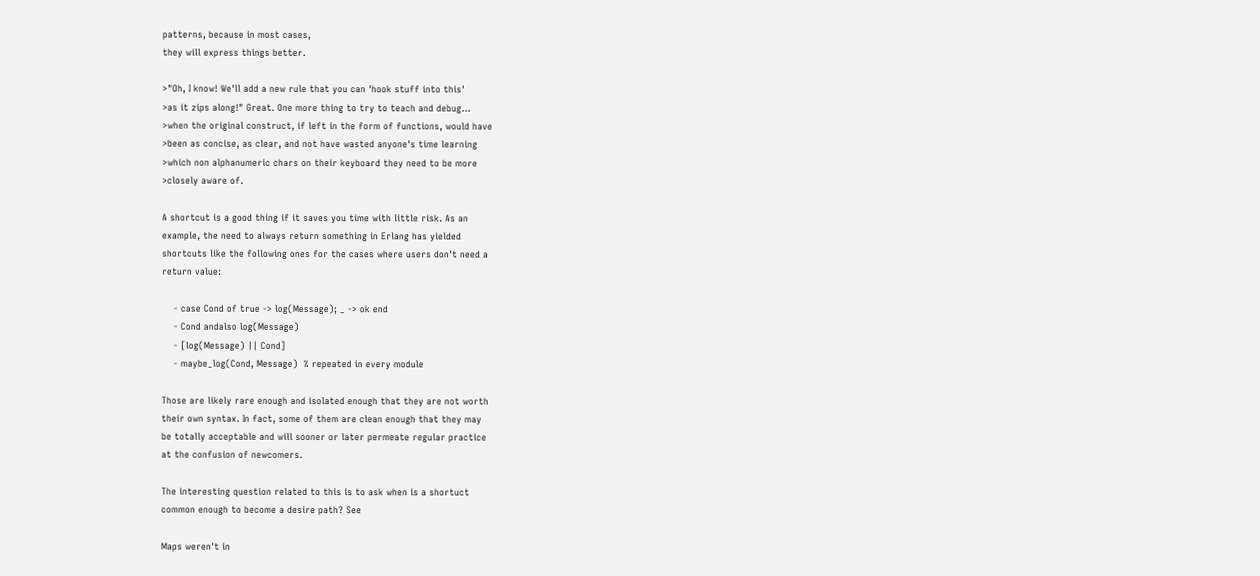patterns, because in most cases,
they will express things better.

>"Oh, I know! We'll add a new rule that you can 'hook stuff into this'
>as it zips along!" Great. One more thing to try to teach and debug...
>when the original construct, if left in the form of functions, would have
>been as concise, as clear, and not have wasted anyone's time learning
>which non alphanumeric chars on their keyboard they need to be more
>closely aware of.

A shortcut is a good thing if it saves you time with little risk. As an
example, the need to always return something in Erlang has yielded
shortcuts like the following ones for the cases where users don't need a
return value:

    - case Cond of true -> log(Message); _ -> ok end
    - Cond andalso log(Message)
    - [log(Message) || Cond]
    - maybe_log(Cond, Message)  % repeated in every module

Those are likely rare enough and isolated enough that they are not worth
their own syntax. In fact, some of them are clean enough that they may
be totally acceptable and will sooner or later permeate regular practice
at the confusion of newcomers.

The interesting question related to this is to ask when is a shortuct
common enough to become a desire path? See

Maps weren't in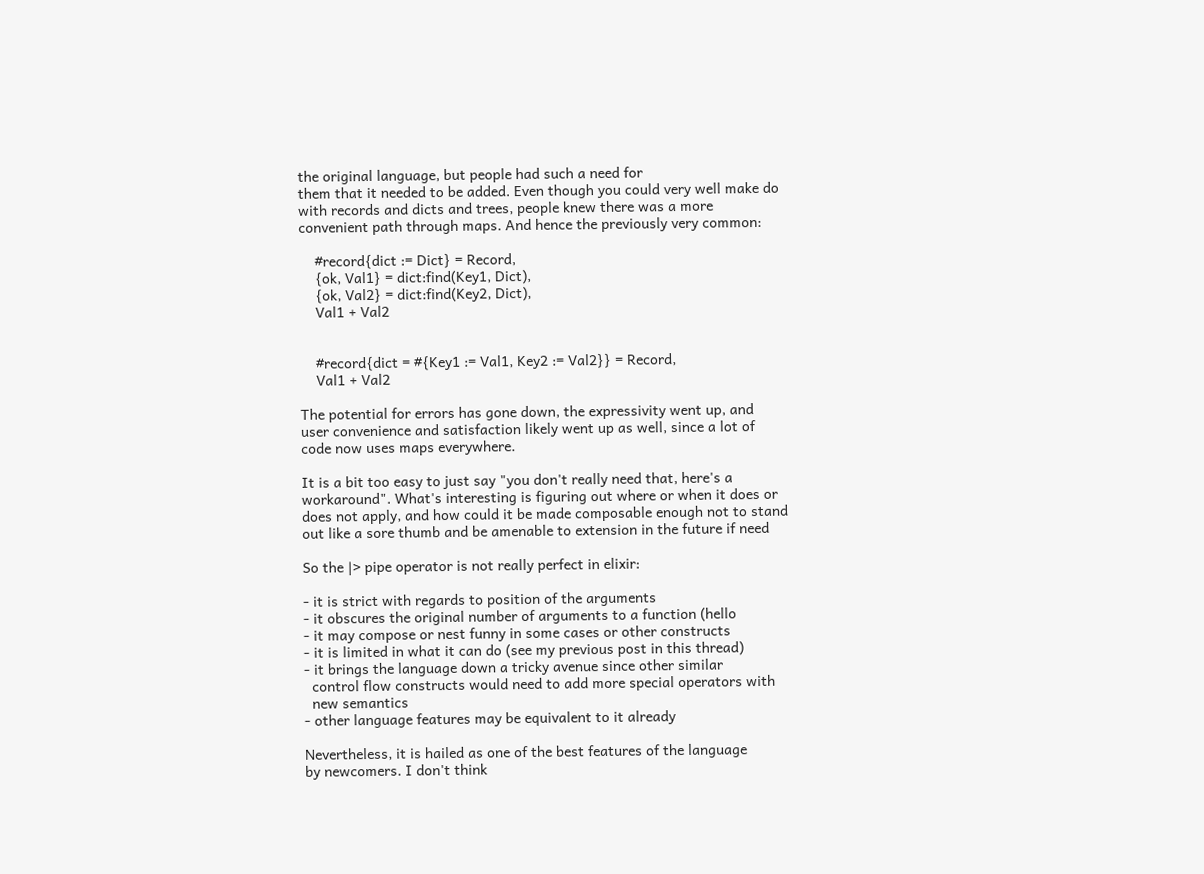the original language, but people had such a need for
them that it needed to be added. Even though you could very well make do
with records and dicts and trees, people knew there was a more
convenient path through maps. And hence the previously very common:

    #record{dict := Dict} = Record,
    {ok, Val1} = dict:find(Key1, Dict),
    {ok, Val2} = dict:find(Key2, Dict),
    Val1 + Val2


    #record{dict = #{Key1 := Val1, Key2 := Val2}} = Record,
    Val1 + Val2

The potential for errors has gone down, the expressivity went up, and
user convenience and satisfaction likely went up as well, since a lot of
code now uses maps everywhere.

It is a bit too easy to just say "you don't really need that, here's a
workaround". What's interesting is figuring out where or when it does or
does not apply, and how could it be made composable enough not to stand
out like a sore thumb and be amenable to extension in the future if need

So the |> pipe operator is not really perfect in elixir:

- it is strict with regards to position of the arguments
- it obscures the original number of arguments to a function (hello
- it may compose or nest funny in some cases or other constructs
- it is limited in what it can do (see my previous post in this thread)
- it brings the language down a tricky avenue since other similar
  control flow constructs would need to add more special operators with
  new semantics
- other language features may be equivalent to it already

Nevertheless, it is hailed as one of the best features of the language
by newcomers. I don't think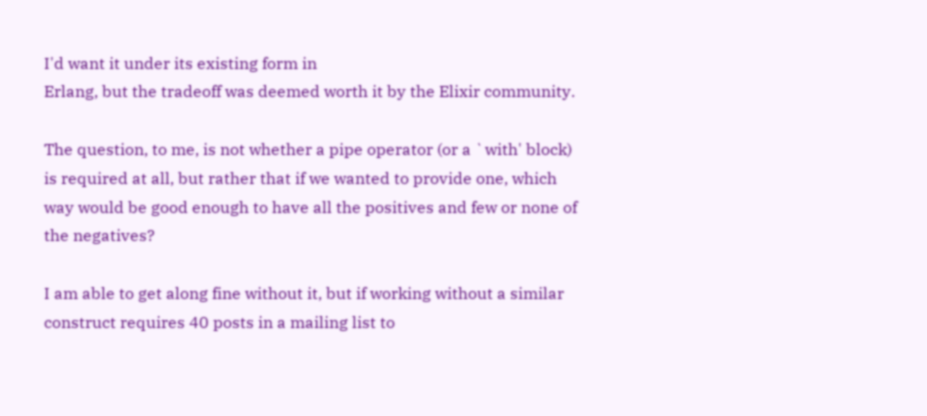I'd want it under its existing form in
Erlang, but the tradeoff was deemed worth it by the Elixir community.

The question, to me, is not whether a pipe operator (or a `with' block)
is required at all, but rather that if we wanted to provide one, which
way would be good enough to have all the positives and few or none of
the negatives?

I am able to get along fine without it, but if working without a similar
construct requires 40 posts in a mailing list to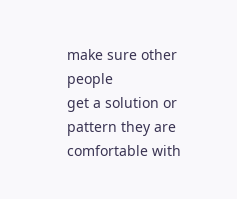make sure other people
get a solution or pattern they are comfortable with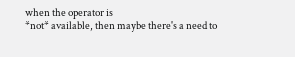when the operator is
*not* available, then maybe there's a need to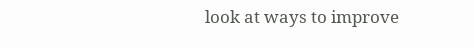look at ways to improve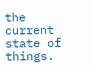the current state of things.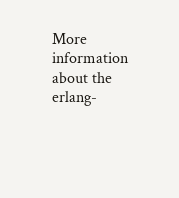More information about the erlang-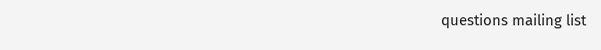questions mailing list